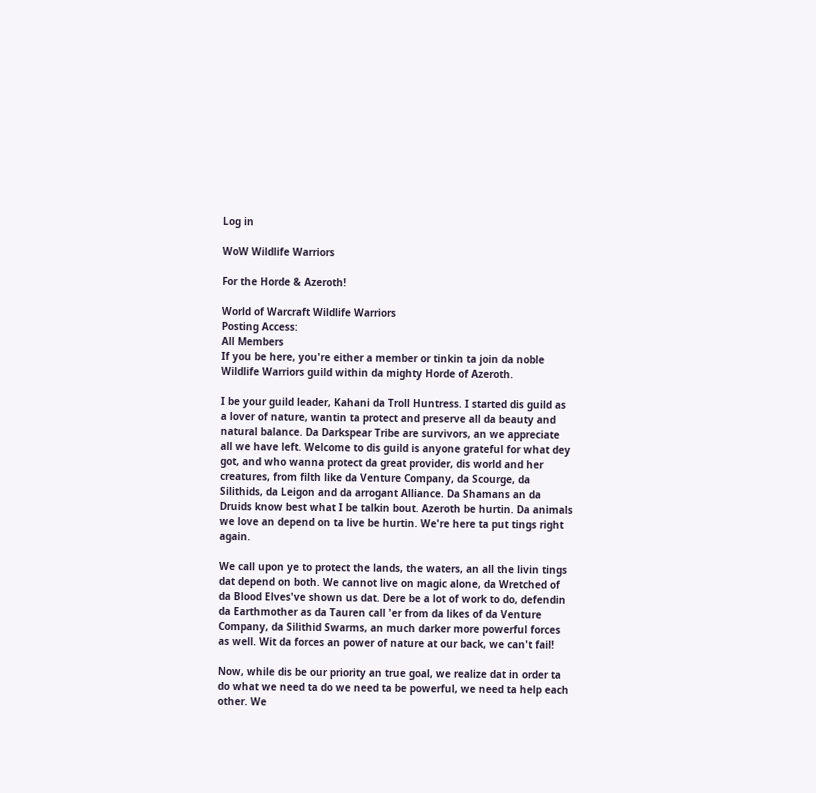Log in

WoW Wildlife Warriors

For the Horde & Azeroth!

World of Warcraft Wildlife Warriors
Posting Access:
All Members
If you be here, you're either a member or tinkin ta join da noble Wildlife Warriors guild within da mighty Horde of Azeroth.

I be your guild leader, Kahani da Troll Huntress. I started dis guild as a lover of nature, wantin ta protect and preserve all da beauty and natural balance. Da Darkspear Tribe are survivors, an we appreciate all we have left. Welcome to dis guild is anyone grateful for what dey got, and who wanna protect da great provider, dis world and her creatures, from filth like da Venture Company, da Scourge, da Silithids, da Leigon and da arrogant Alliance. Da Shamans an da Druids know best what I be talkin bout. Azeroth be hurtin. Da animals we love an depend on ta live be hurtin. We're here ta put tings right again.

We call upon ye to protect the lands, the waters, an all the livin tings dat depend on both. We cannot live on magic alone, da Wretched of da Blood Elves've shown us dat. Dere be a lot of work to do, defendin da Earthmother as da Tauren call 'er from da likes of da Venture Company, da Silithid Swarms, an much darker more powerful forces as well. Wit da forces an power of nature at our back, we can't fail!

Now, while dis be our priority an true goal, we realize dat in order ta do what we need ta do we need ta be powerful, we need ta help each other. We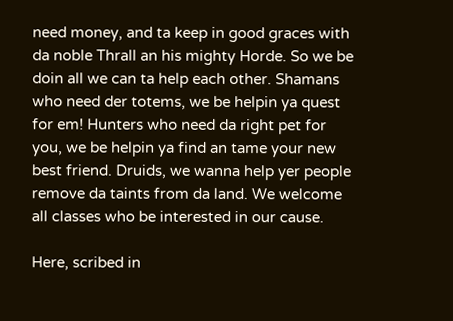need money, and ta keep in good graces with da noble Thrall an his mighty Horde. So we be doin all we can ta help each other. Shamans who need der totems, we be helpin ya quest for em! Hunters who need da right pet for you, we be helpin ya find an tame your new best friend. Druids, we wanna help yer people remove da taints from da land. We welcome all classes who be interested in our cause.

Here, scribed in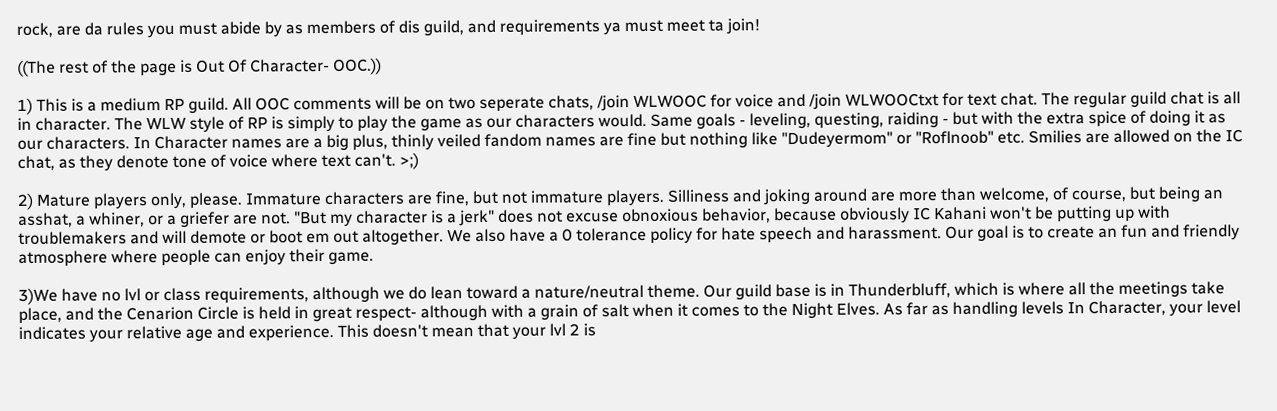rock, are da rules you must abide by as members of dis guild, and requirements ya must meet ta join!

((The rest of the page is Out Of Character- OOC.))

1) This is a medium RP guild. All OOC comments will be on two seperate chats, /join WLWOOC for voice and /join WLWOOCtxt for text chat. The regular guild chat is all in character. The WLW style of RP is simply to play the game as our characters would. Same goals - leveling, questing, raiding - but with the extra spice of doing it as our characters. In Character names are a big plus, thinly veiled fandom names are fine but nothing like "Dudeyermom" or "Roflnoob" etc. Smilies are allowed on the IC chat, as they denote tone of voice where text can't. >;)

2) Mature players only, please. Immature characters are fine, but not immature players. Silliness and joking around are more than welcome, of course, but being an asshat, a whiner, or a griefer are not. "But my character is a jerk" does not excuse obnoxious behavior, because obviously IC Kahani won't be putting up with troublemakers and will demote or boot em out altogether. We also have a 0 tolerance policy for hate speech and harassment. Our goal is to create an fun and friendly atmosphere where people can enjoy their game.

3)We have no lvl or class requirements, although we do lean toward a nature/neutral theme. Our guild base is in Thunderbluff, which is where all the meetings take place, and the Cenarion Circle is held in great respect- although with a grain of salt when it comes to the Night Elves. As far as handling levels In Character, your level indicates your relative age and experience. This doesn't mean that your lvl 2 is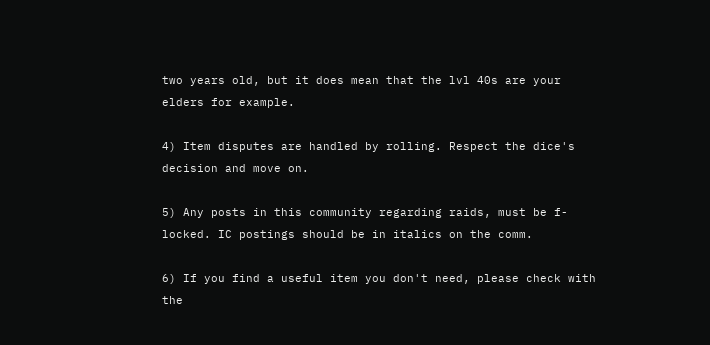two years old, but it does mean that the lvl 40s are your elders for example.

4) Item disputes are handled by rolling. Respect the dice's decision and move on.

5) Any posts in this community regarding raids, must be f-locked. IC postings should be in italics on the comm.

6) If you find a useful item you don't need, please check with the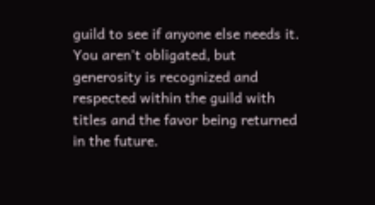guild to see if anyone else needs it. You aren't obligated, but generosity is recognized and respected within the guild with titles and the favor being returned in the future.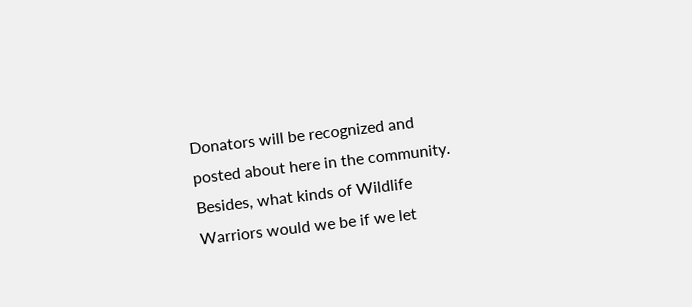Donators will be recognized and posted about here in the community. Besides, what kinds of Wildlife Warriors would we be if we let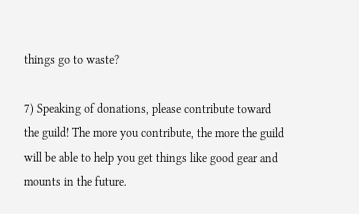things go to waste?

7) Speaking of donations, please contribute toward the guild! The more you contribute, the more the guild will be able to help you get things like good gear and mounts in the future.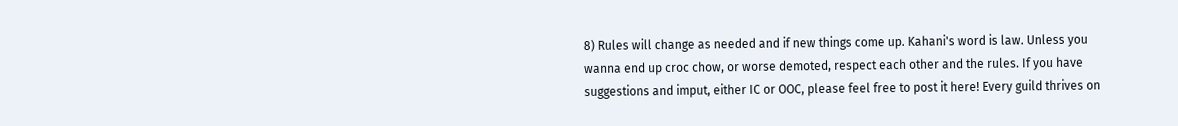8) Rules will change as needed and if new things come up. Kahani's word is law. Unless you wanna end up croc chow, or worse demoted, respect each other and the rules. If you have suggestions and imput, either IC or OOC, please feel free to post it here! Every guild thrives on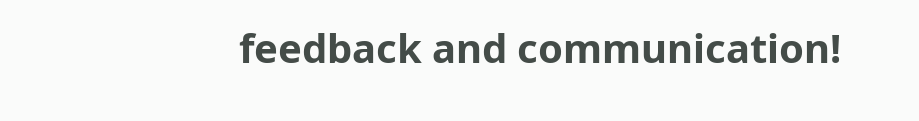feedback and communication!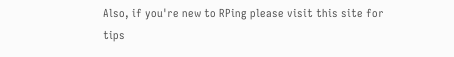Also, if you're new to RPing please visit this site for tips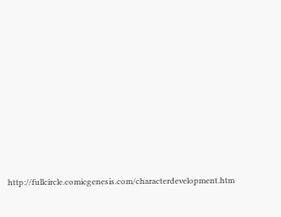http://fullcircle.comicgenesis.com/characterdevelopment.htm